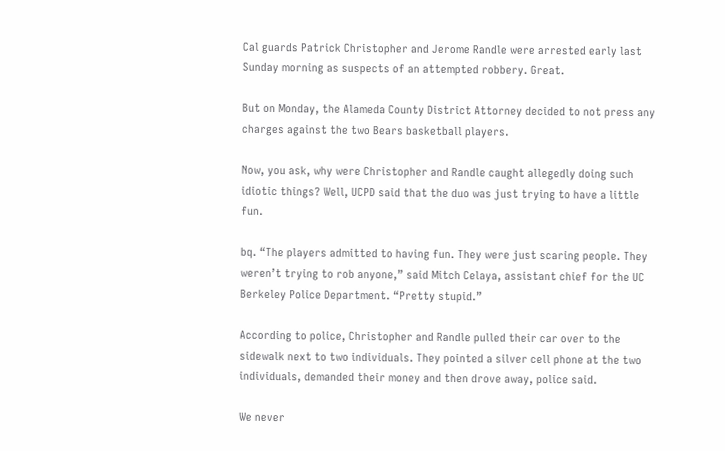Cal guards Patrick Christopher and Jerome Randle were arrested early last Sunday morning as suspects of an attempted robbery. Great.

But on Monday, the Alameda County District Attorney decided to not press any charges against the two Bears basketball players.

Now, you ask, why were Christopher and Randle caught allegedly doing such idiotic things? Well, UCPD said that the duo was just trying to have a little fun.

bq. “The players admitted to having fun. They were just scaring people. They weren’t trying to rob anyone,” said Mitch Celaya, assistant chief for the UC Berkeley Police Department. “Pretty stupid.”

According to police, Christopher and Randle pulled their car over to the sidewalk next to two individuals. They pointed a silver cell phone at the two individuals, demanded their money and then drove away, police said.

We never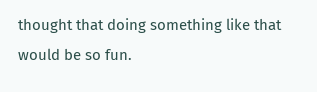thought that doing something like that would be so fun.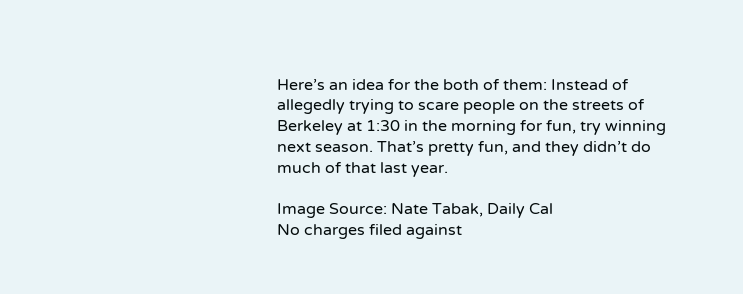Here’s an idea for the both of them: Instead of allegedly trying to scare people on the streets of Berkeley at 1:30 in the morning for fun, try winning next season. That’s pretty fun, and they didn’t do much of that last year.

Image Source: Nate Tabak, Daily Cal
No charges filed against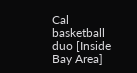Cal basketball duo [Inside Bay Area]